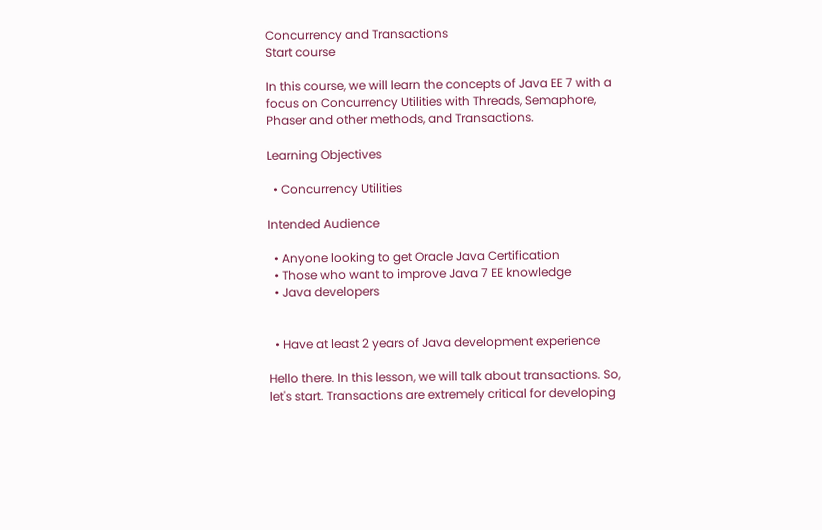Concurrency and Transactions
Start course

In this course, we will learn the concepts of Java EE 7 with a focus on Concurrency Utilities with Threads, Semaphore, Phaser and other methods, and Transactions.

Learning Objectives

  • Concurrency Utilities

Intended Audience

  • Anyone looking to get Oracle Java Certification
  • Those who want to improve Java 7 EE knowledge
  • Java developers


  • Have at least 2 years of Java development experience

Hello there. In this lesson, we will talk about transactions. So, let's start. Transactions are extremely critical for developing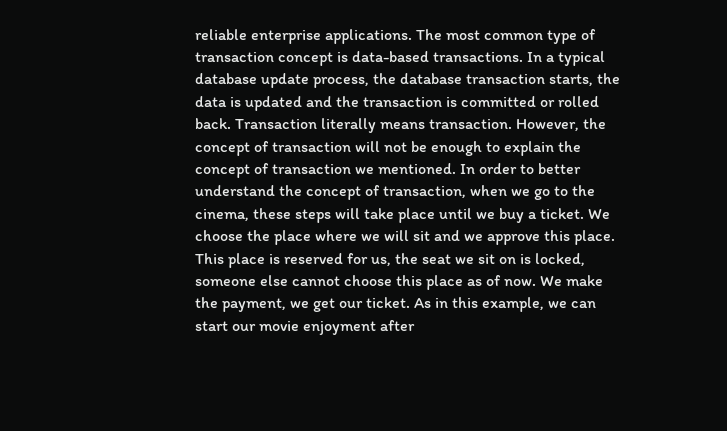reliable enterprise applications. The most common type of transaction concept is data-based transactions. In a typical database update process, the database transaction starts, the data is updated and the transaction is committed or rolled back. Transaction literally means transaction. However, the concept of transaction will not be enough to explain the concept of transaction we mentioned. In order to better understand the concept of transaction, when we go to the cinema, these steps will take place until we buy a ticket. We choose the place where we will sit and we approve this place. This place is reserved for us, the seat we sit on is locked, someone else cannot choose this place as of now. We make the payment, we get our ticket. As in this example, we can start our movie enjoyment after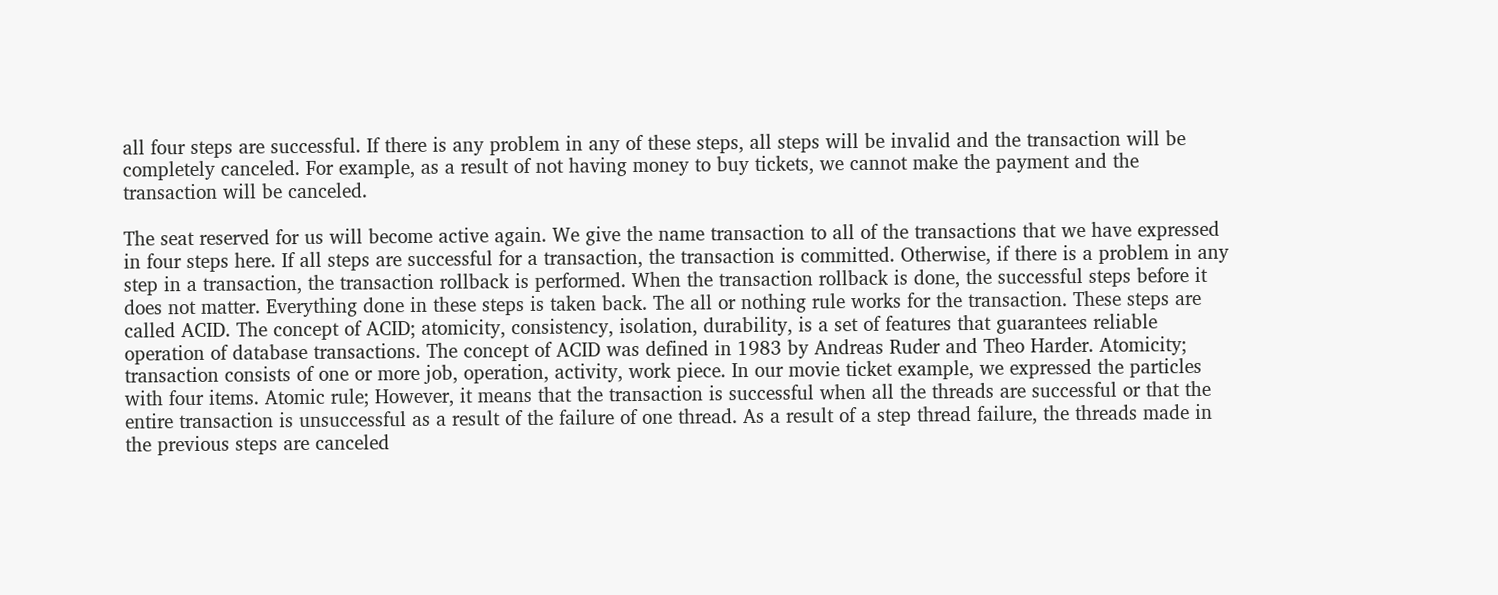all four steps are successful. If there is any problem in any of these steps, all steps will be invalid and the transaction will be completely canceled. For example, as a result of not having money to buy tickets, we cannot make the payment and the transaction will be canceled.

The seat reserved for us will become active again. We give the name transaction to all of the transactions that we have expressed in four steps here. If all steps are successful for a transaction, the transaction is committed. Otherwise, if there is a problem in any step in a transaction, the transaction rollback is performed. When the transaction rollback is done, the successful steps before it does not matter. Everything done in these steps is taken back. The all or nothing rule works for the transaction. These steps are called ACID. The concept of ACID; atomicity, consistency, isolation, durability, is a set of features that guarantees reliable operation of database transactions. The concept of ACID was defined in 1983 by Andreas Ruder and Theo Harder. Atomicity; transaction consists of one or more job, operation, activity, work piece. In our movie ticket example, we expressed the particles with four items. Atomic rule; However, it means that the transaction is successful when all the threads are successful or that the entire transaction is unsuccessful as a result of the failure of one thread. As a result of a step thread failure, the threads made in the previous steps are canceled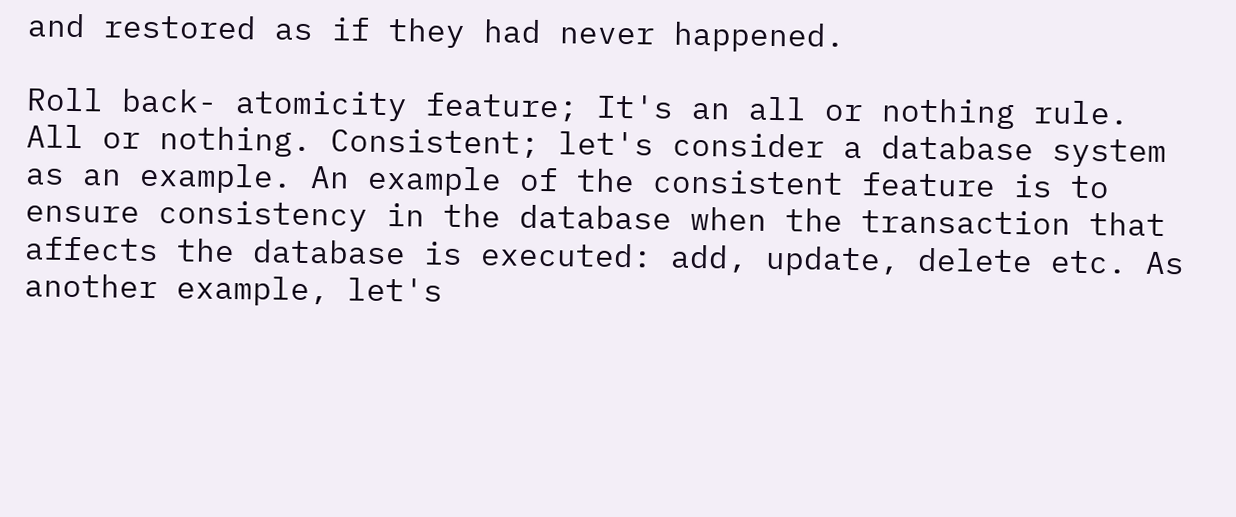and restored as if they had never happened.

Roll back- atomicity feature; It's an all or nothing rule. All or nothing. Consistent; let's consider a database system as an example. An example of the consistent feature is to ensure consistency in the database when the transaction that affects the database is executed: add, update, delete etc. As another example, let's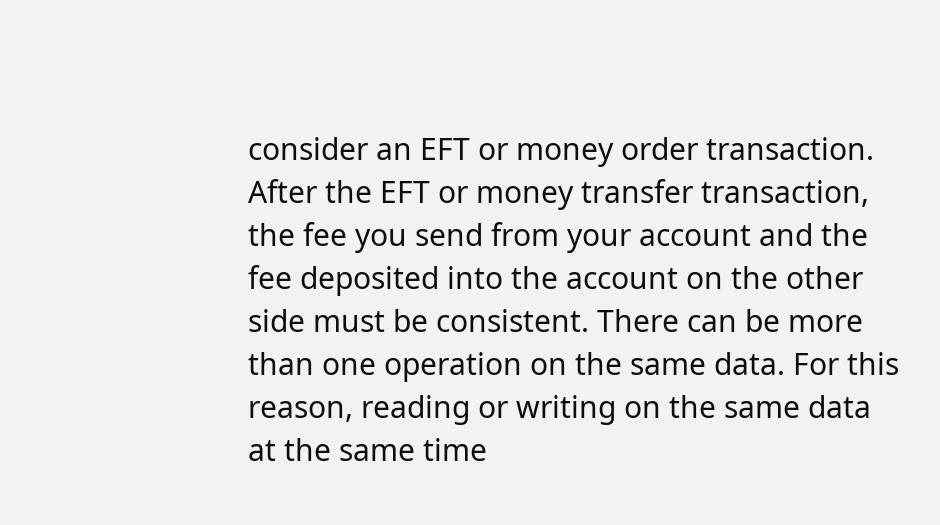consider an EFT or money order transaction. After the EFT or money transfer transaction, the fee you send from your account and the fee deposited into the account on the other side must be consistent. There can be more than one operation on the same data. For this reason, reading or writing on the same data at the same time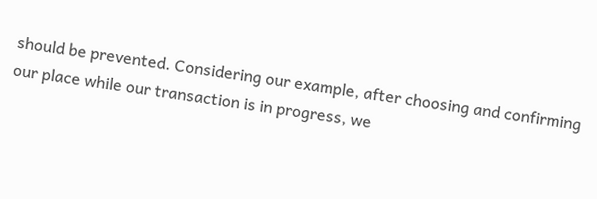should be prevented. Considering our example, after choosing and confirming our place while our transaction is in progress, we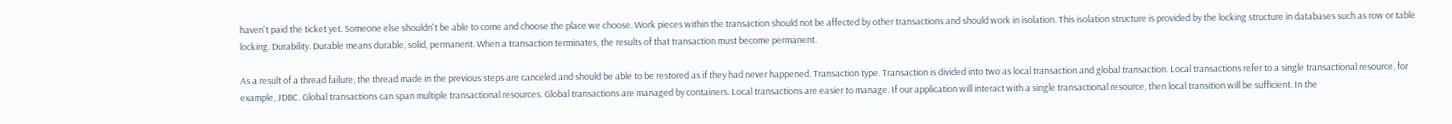haven't paid the ticket yet. Someone else shouldn't be able to come and choose the place we choose. Work pieces within the transaction should not be affected by other transactions and should work in isolation. This isolation structure is provided by the locking structure in databases such as row or table locking. Durability. Durable means durable, solid, permanent. When a transaction terminates, the results of that transaction must become permanent.

As a result of a thread failure, the thread made in the previous steps are canceled and should be able to be restored as if they had never happened. Transaction type. Transaction is divided into two as local transaction and global transaction. Local transactions refer to a single transactional resource, for example, JDBC. Global transactions can span multiple transactional resources. Global transactions are managed by containers. Local transactions are easier to manage. If our application will interact with a single transactional resource, then local transition will be sufficient. In the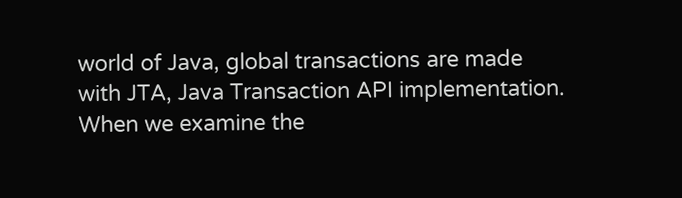world of Java, global transactions are made with JTA, Java Transaction API implementation. When we examine the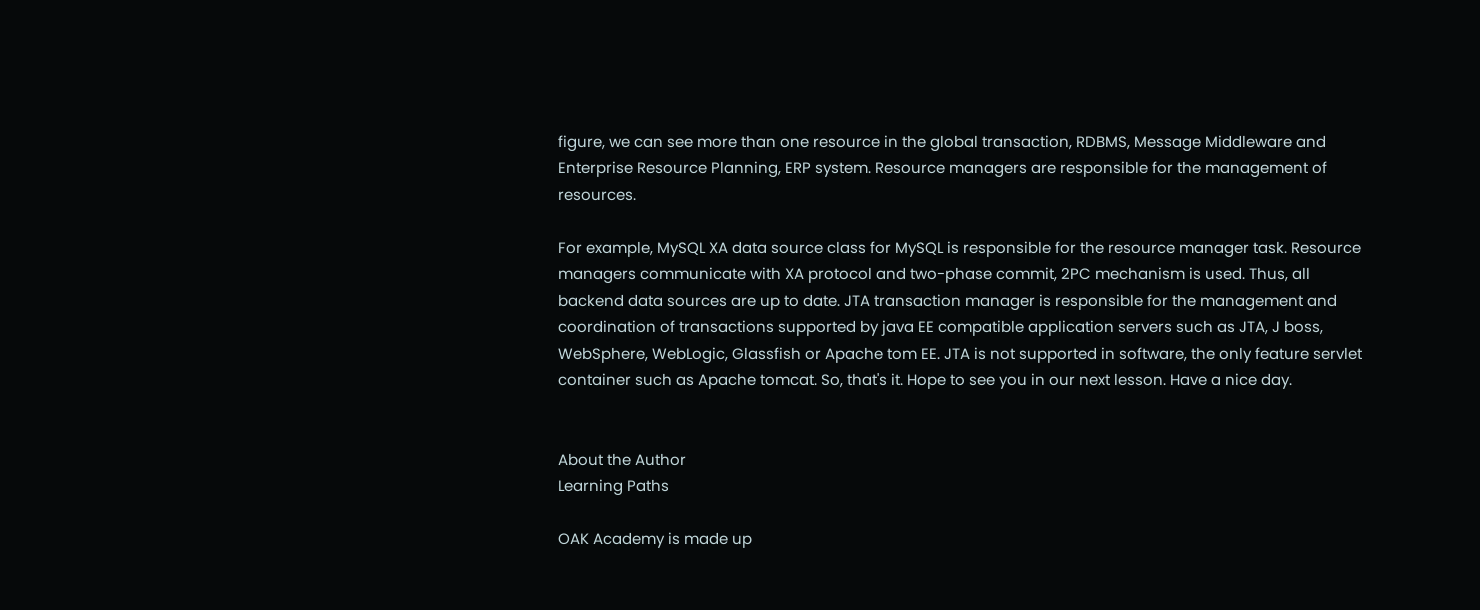figure, we can see more than one resource in the global transaction, RDBMS, Message Middleware and Enterprise Resource Planning, ERP system. Resource managers are responsible for the management of resources.

For example, MySQL XA data source class for MySQL is responsible for the resource manager task. Resource managers communicate with XA protocol and two-phase commit, 2PC mechanism is used. Thus, all backend data sources are up to date. JTA transaction manager is responsible for the management and coordination of transactions supported by java EE compatible application servers such as JTA, J boss, WebSphere, WebLogic, Glassfish or Apache tom EE. JTA is not supported in software, the only feature servlet container such as Apache tomcat. So, that's it. Hope to see you in our next lesson. Have a nice day.


About the Author
Learning Paths

OAK Academy is made up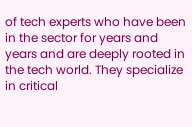of tech experts who have been in the sector for years and years and are deeply rooted in the tech world. They specialize in critical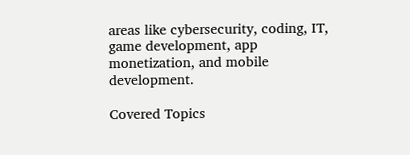areas like cybersecurity, coding, IT, game development, app monetization, and mobile development.

Covered Topics